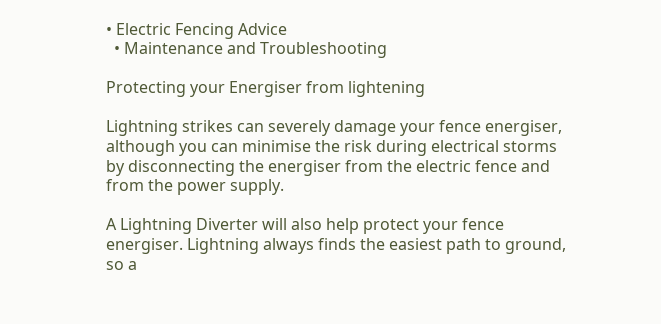• Electric Fencing Advice
  • Maintenance and Troubleshooting

Protecting your Energiser from lightening

Lightning strikes can severely damage your fence energiser, although you can minimise the risk during electrical storms by disconnecting the energiser from the electric fence and from the power supply.

A Lightning Diverter will also help protect your fence energiser. Lightning always finds the easiest path to ground, so a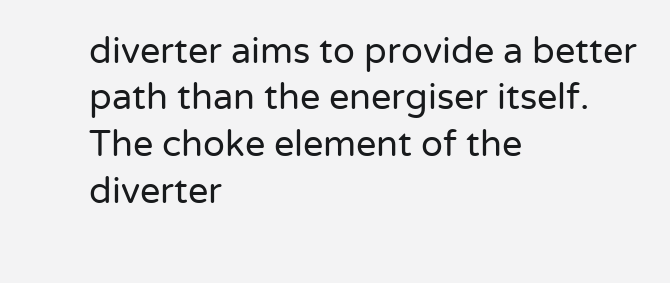diverter aims to provide a better path than the energiser itself. The choke element of the diverter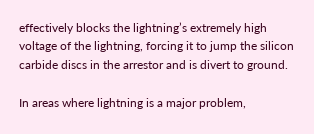effectively blocks the lightning’s extremely high voltage of the lightning, forcing it to jump the silicon carbide discs in the arrestor and is divert to ground.

In areas where lightning is a major problem,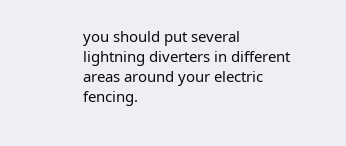you should put several lightning diverters in different areas around your electric fencing.